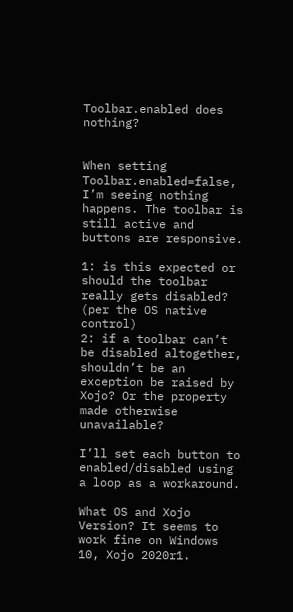Toolbar.enabled does nothing?


When setting Toolbar.enabled=false, I’m seeing nothing happens. The toolbar is still active and buttons are responsive.

1: is this expected or should the toolbar really gets disabled? (per the OS native control)
2: if a toolbar can’t be disabled altogether, shouldn’t be an exception be raised by Xojo? Or the property made otherwise unavailable?

I’ll set each button to enabled/disabled using a loop as a workaround.

What OS and Xojo Version? It seems to work fine on Windows 10, Xojo 2020r1.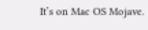It’s on Mac OS Mojave.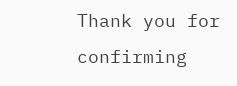Thank you for confirming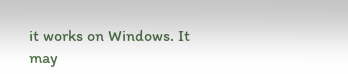it works on Windows. It may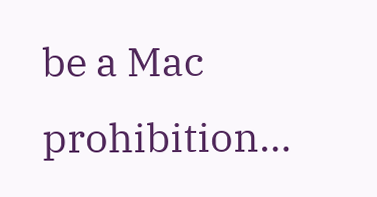be a Mac prohibition…